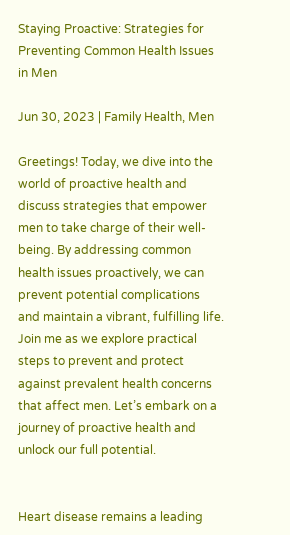Staying Proactive: Strategies for Preventing Common Health Issues in Men

Jun 30, 2023 | Family Health, Men

Greetings! Today, we dive into the world of proactive health and discuss strategies that empower men to take charge of their well-being. By addressing common health issues proactively, we can prevent potential complications and maintain a vibrant, fulfilling life. Join me as we explore practical steps to prevent and protect against prevalent health concerns that affect men. Let’s embark on a journey of proactive health and unlock our full potential.


Heart disease remains a leading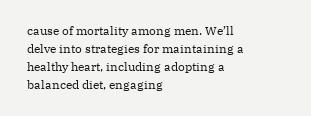cause of mortality among men. We’ll delve into strategies for maintaining a healthy heart, including adopting a balanced diet, engaging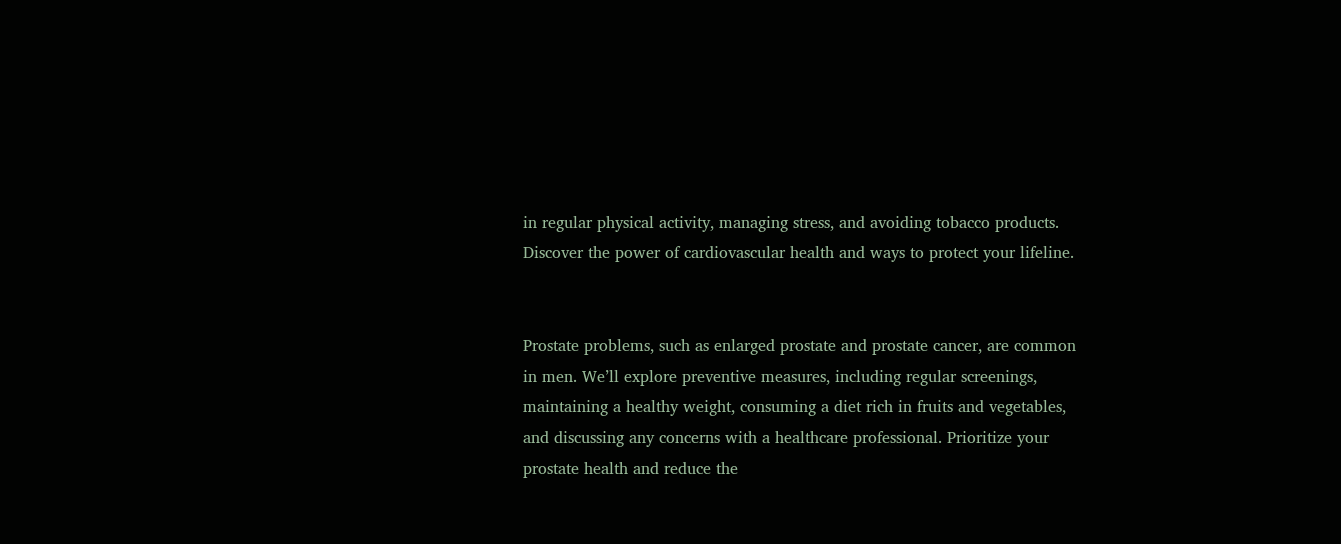in regular physical activity, managing stress, and avoiding tobacco products. Discover the power of cardiovascular health and ways to protect your lifeline.


Prostate problems, such as enlarged prostate and prostate cancer, are common in men. We’ll explore preventive measures, including regular screenings, maintaining a healthy weight, consuming a diet rich in fruits and vegetables, and discussing any concerns with a healthcare professional. Prioritize your prostate health and reduce the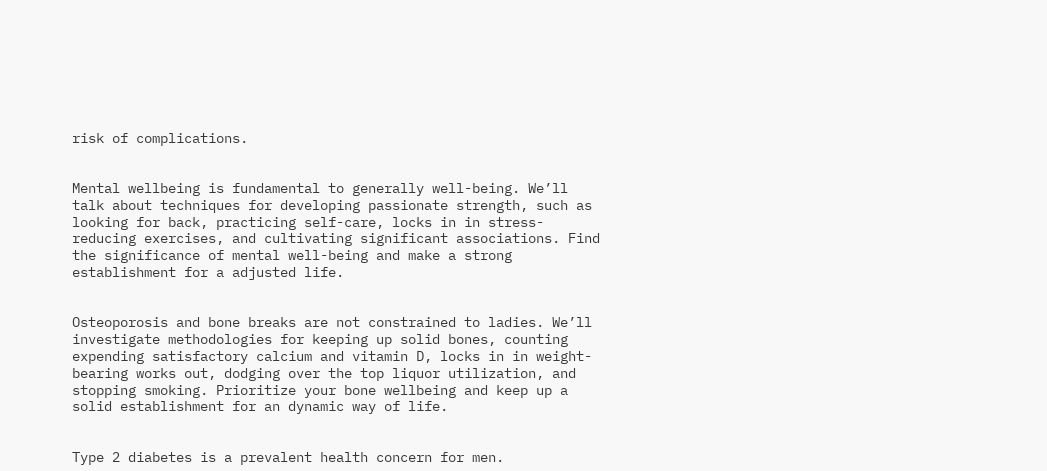risk of complications.


Mental wellbeing is fundamental to generally well-being. We’ll talk about techniques for developing passionate strength, such as looking for back, practicing self-care, locks in in stress-reducing exercises, and cultivating significant associations. Find the significance of mental well-being and make a strong establishment for a adjusted life.


Osteoporosis and bone breaks are not constrained to ladies. We’ll investigate methodologies for keeping up solid bones, counting expending satisfactory calcium and vitamin D, locks in in weight-bearing works out, dodging over the top liquor utilization, and stopping smoking. Prioritize your bone wellbeing and keep up a solid establishment for an dynamic way of life.


Type 2 diabetes is a prevalent health concern for men.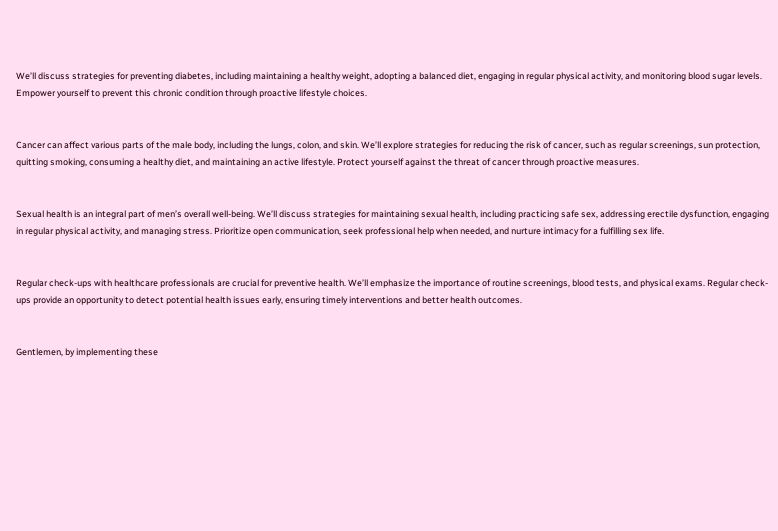We’ll discuss strategies for preventing diabetes, including maintaining a healthy weight, adopting a balanced diet, engaging in regular physical activity, and monitoring blood sugar levels. Empower yourself to prevent this chronic condition through proactive lifestyle choices.


Cancer can affect various parts of the male body, including the lungs, colon, and skin. We’ll explore strategies for reducing the risk of cancer, such as regular screenings, sun protection, quitting smoking, consuming a healthy diet, and maintaining an active lifestyle. Protect yourself against the threat of cancer through proactive measures.


Sexual health is an integral part of men’s overall well-being. We’ll discuss strategies for maintaining sexual health, including practicing safe sex, addressing erectile dysfunction, engaging in regular physical activity, and managing stress. Prioritize open communication, seek professional help when needed, and nurture intimacy for a fulfilling sex life.


Regular check-ups with healthcare professionals are crucial for preventive health. We’ll emphasize the importance of routine screenings, blood tests, and physical exams. Regular check-ups provide an opportunity to detect potential health issues early, ensuring timely interventions and better health outcomes.


Gentlemen, by implementing these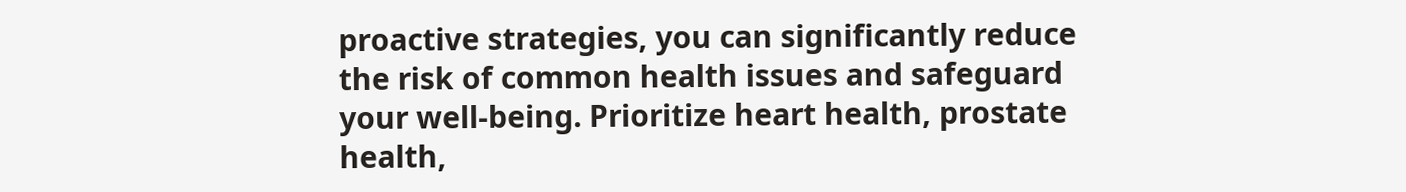proactive strategies, you can significantly reduce the risk of common health issues and safeguard your well-being. Prioritize heart health, prostate health,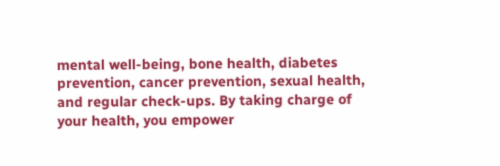mental well-being, bone health, diabetes prevention, cancer prevention, sexual health, and regular check-ups. By taking charge of your health, you empower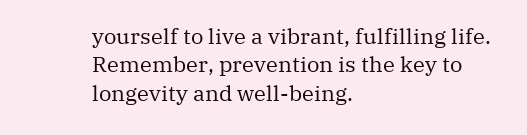yourself to live a vibrant, fulfilling life. Remember, prevention is the key to longevity and well-being.